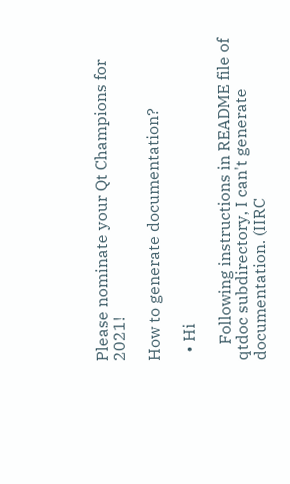Please nominate your Qt Champions for 2021!

How to generate documentation?

  • Hi

    Following instructions in README file of qtdoc subdirectory, I can't generate documentation. (IIRC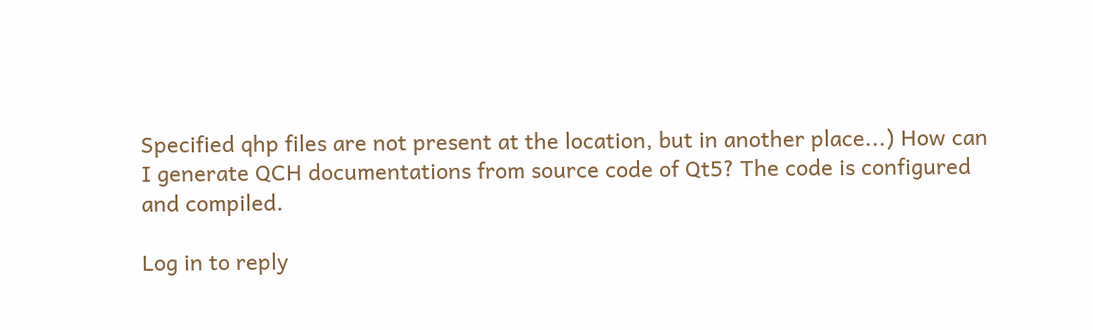Specified qhp files are not present at the location, but in another place...) How can I generate QCH documentations from source code of Qt5? The code is configured and compiled.

Log in to reply